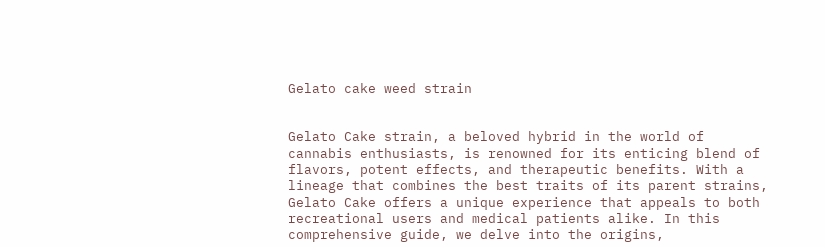Gelato cake weed strain


Gelato Cake strain, a beloved hybrid in the world of cannabis enthusiasts, is renowned for its enticing blend of flavors, potent effects, and therapeutic benefits. With a lineage that combines the best traits of its parent strains, Gelato Cake offers a unique experience that appeals to both recreational users and medical patients alike. In this comprehensive guide, we delve into the origins,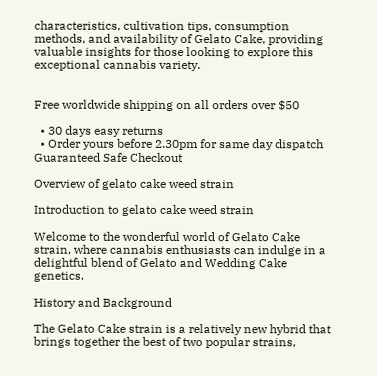characteristics, cultivation tips, consumption methods, and availability of Gelato Cake, providing valuable insights for those looking to explore this exceptional cannabis variety.


Free worldwide shipping on all orders over $50

  • 30 days easy returns
  • Order yours before 2.30pm for same day dispatch
Guaranteed Safe Checkout

Overview of gelato cake weed strain

Introduction to gelato cake weed strain

Welcome to the wonderful world of Gelato Cake strain, where cannabis enthusiasts can indulge in a delightful blend of Gelato and Wedding Cake genetics.

History and Background

The Gelato Cake strain is a relatively new hybrid that brings together the best of two popular strains,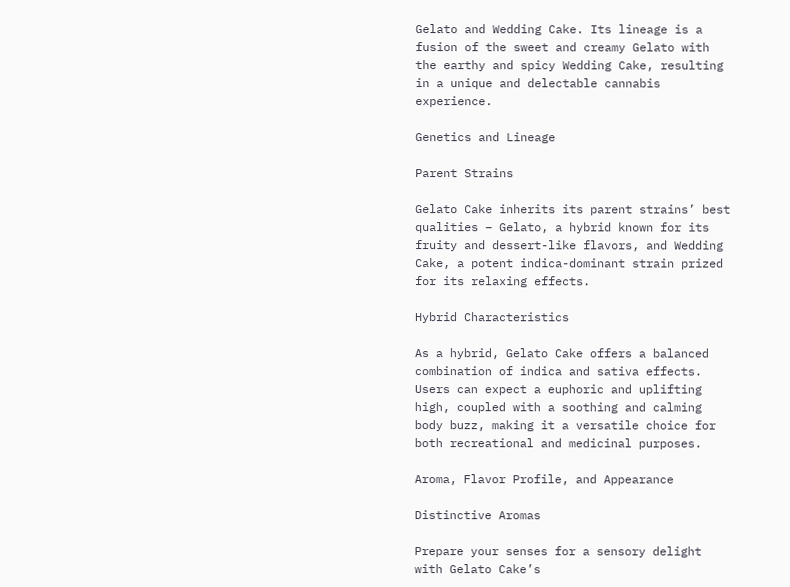Gelato and Wedding Cake. Its lineage is a fusion of the sweet and creamy Gelato with the earthy and spicy Wedding Cake, resulting in a unique and delectable cannabis experience.

Genetics and Lineage

Parent Strains

Gelato Cake inherits its parent strains’ best qualities – Gelato, a hybrid known for its fruity and dessert-like flavors, and Wedding Cake, a potent indica-dominant strain prized for its relaxing effects.

Hybrid Characteristics

As a hybrid, Gelato Cake offers a balanced combination of indica and sativa effects. Users can expect a euphoric and uplifting high, coupled with a soothing and calming body buzz, making it a versatile choice for both recreational and medicinal purposes.

Aroma, Flavor Profile, and Appearance

Distinctive Aromas

Prepare your senses for a sensory delight with Gelato Cake’s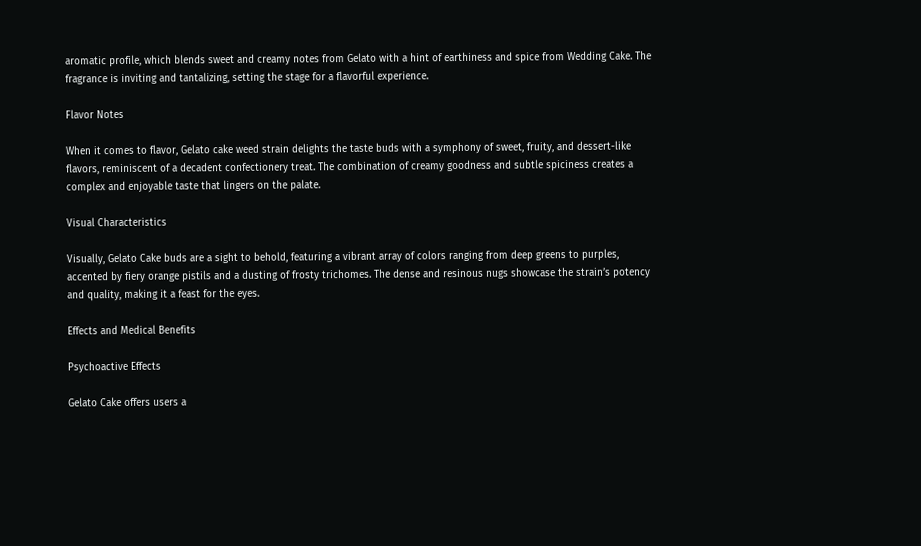aromatic profile, which blends sweet and creamy notes from Gelato with a hint of earthiness and spice from Wedding Cake. The fragrance is inviting and tantalizing, setting the stage for a flavorful experience.

Flavor Notes

When it comes to flavor, Gelato cake weed strain delights the taste buds with a symphony of sweet, fruity, and dessert-like flavors, reminiscent of a decadent confectionery treat. The combination of creamy goodness and subtle spiciness creates a complex and enjoyable taste that lingers on the palate.

Visual Characteristics

Visually, Gelato Cake buds are a sight to behold, featuring a vibrant array of colors ranging from deep greens to purples, accented by fiery orange pistils and a dusting of frosty trichomes. The dense and resinous nugs showcase the strain’s potency and quality, making it a feast for the eyes.

Effects and Medical Benefits

Psychoactive Effects

Gelato Cake offers users a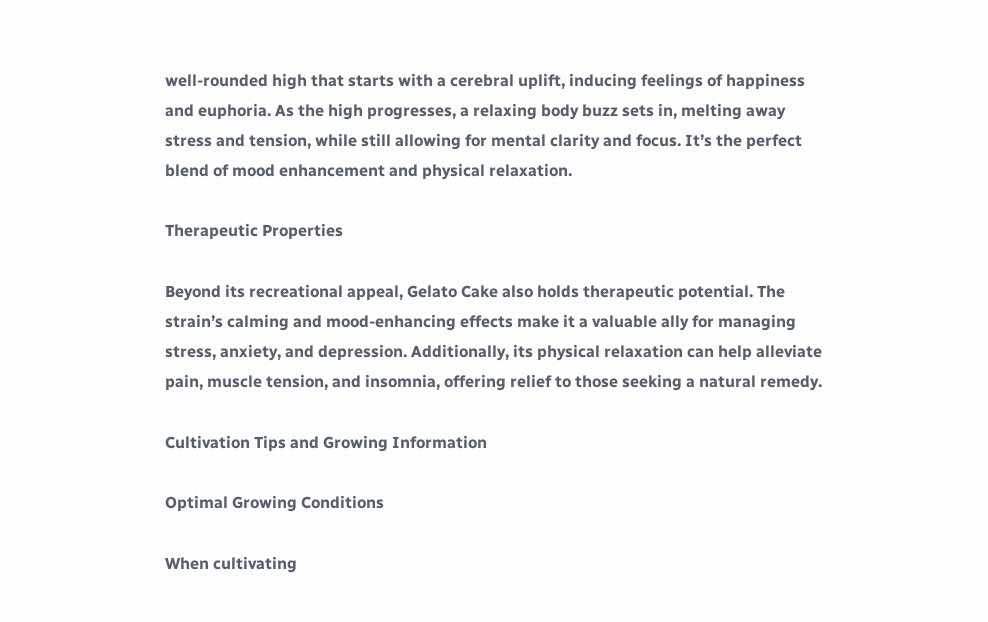well-rounded high that starts with a cerebral uplift, inducing feelings of happiness and euphoria. As the high progresses, a relaxing body buzz sets in, melting away stress and tension, while still allowing for mental clarity and focus. It’s the perfect blend of mood enhancement and physical relaxation.

Therapeutic Properties

Beyond its recreational appeal, Gelato Cake also holds therapeutic potential. The strain’s calming and mood-enhancing effects make it a valuable ally for managing stress, anxiety, and depression. Additionally, its physical relaxation can help alleviate pain, muscle tension, and insomnia, offering relief to those seeking a natural remedy.

Cultivation Tips and Growing Information

Optimal Growing Conditions

When cultivating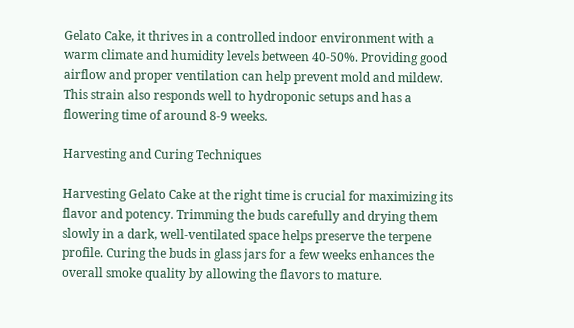Gelato Cake, it thrives in a controlled indoor environment with a warm climate and humidity levels between 40-50%. Providing good airflow and proper ventilation can help prevent mold and mildew. This strain also responds well to hydroponic setups and has a flowering time of around 8-9 weeks.

Harvesting and Curing Techniques

Harvesting Gelato Cake at the right time is crucial for maximizing its flavor and potency. Trimming the buds carefully and drying them slowly in a dark, well-ventilated space helps preserve the terpene profile. Curing the buds in glass jars for a few weeks enhances the overall smoke quality by allowing the flavors to mature.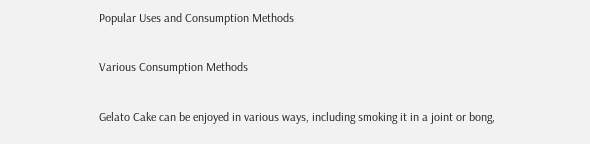Popular Uses and Consumption Methods

Various Consumption Methods

Gelato Cake can be enjoyed in various ways, including smoking it in a joint or bong,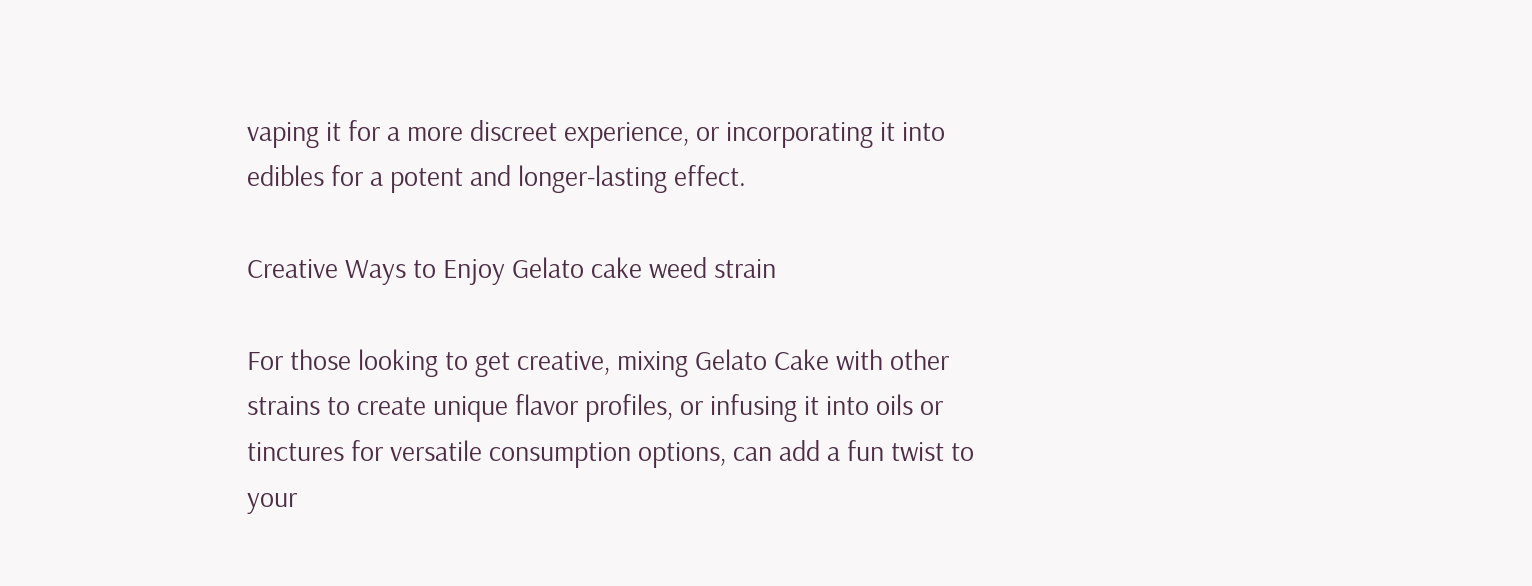vaping it for a more discreet experience, or incorporating it into edibles for a potent and longer-lasting effect.

Creative Ways to Enjoy Gelato cake weed strain

For those looking to get creative, mixing Gelato Cake with other strains to create unique flavor profiles, or infusing it into oils or tinctures for versatile consumption options, can add a fun twist to your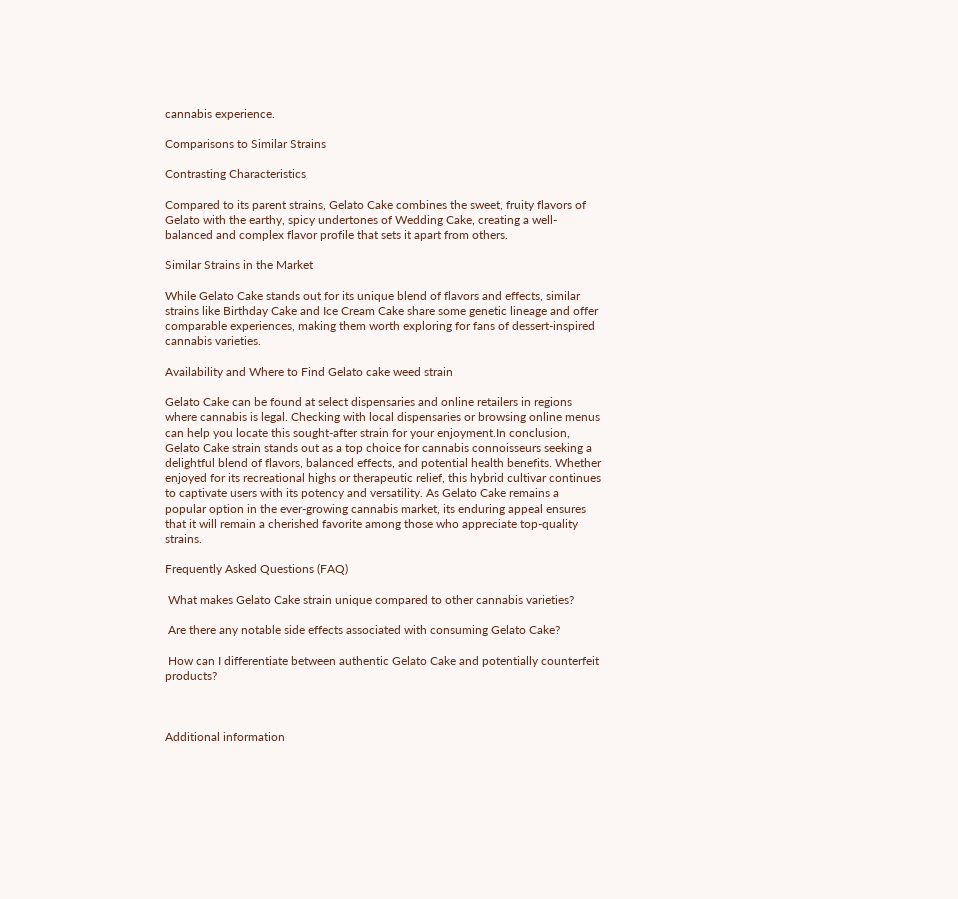cannabis experience.

Comparisons to Similar Strains

Contrasting Characteristics

Compared to its parent strains, Gelato Cake combines the sweet, fruity flavors of Gelato with the earthy, spicy undertones of Wedding Cake, creating a well-balanced and complex flavor profile that sets it apart from others.

Similar Strains in the Market

While Gelato Cake stands out for its unique blend of flavors and effects, similar strains like Birthday Cake and Ice Cream Cake share some genetic lineage and offer comparable experiences, making them worth exploring for fans of dessert-inspired cannabis varieties.

Availability and Where to Find Gelato cake weed strain

Gelato Cake can be found at select dispensaries and online retailers in regions where cannabis is legal. Checking with local dispensaries or browsing online menus can help you locate this sought-after strain for your enjoyment.In conclusion, Gelato Cake strain stands out as a top choice for cannabis connoisseurs seeking a delightful blend of flavors, balanced effects, and potential health benefits. Whether enjoyed for its recreational highs or therapeutic relief, this hybrid cultivar continues to captivate users with its potency and versatility. As Gelato Cake remains a popular option in the ever-growing cannabis market, its enduring appeal ensures that it will remain a cherished favorite among those who appreciate top-quality strains.

Frequently Asked Questions (FAQ)

 What makes Gelato Cake strain unique compared to other cannabis varieties?

 Are there any notable side effects associated with consuming Gelato Cake?

 How can I differentiate between authentic Gelato Cake and potentially counterfeit products?



Additional information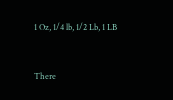1 Oz, 1/4 lb, 1/2 Lb, 1 LB


There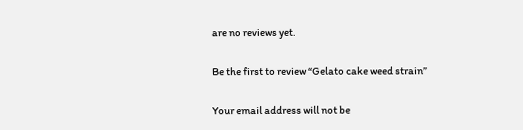are no reviews yet.

Be the first to review “Gelato cake weed strain”

Your email address will not be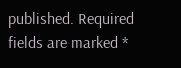published. Required fields are marked *